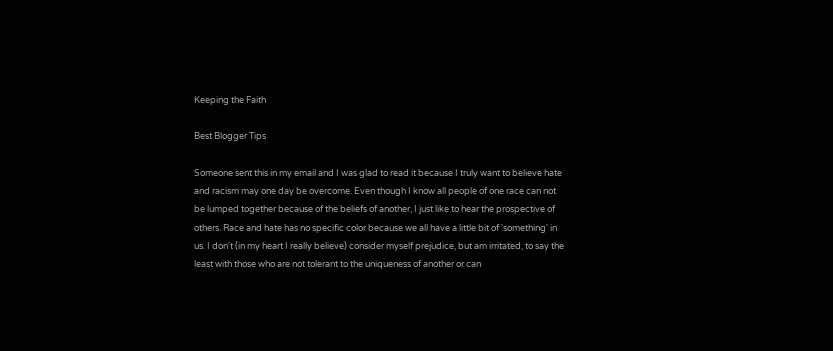Keeping the Faith

Best Blogger Tips

Someone sent this in my email and I was glad to read it because I truly want to believe hate and racism may one day be overcome. Even though I know all people of one race can not be lumped together because of the beliefs of another, I just like to hear the prospective of others. Race and hate has no specific color because we all have a little bit of 'something' in us. I don't (in my heart I really believe) consider myself prejudice, but am irritated, to say the least with those who are not tolerant to the uniqueness of another or can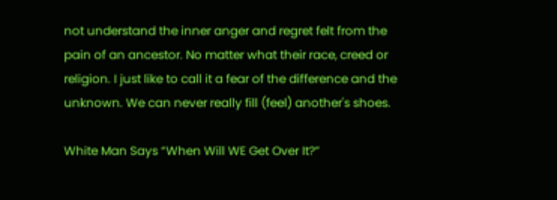not understand the inner anger and regret felt from the pain of an ancestor. No matter what their race, creed or religion. I just like to call it a fear of the difference and the unknown. We can never really fill (feel) another's shoes.

White Man Says “When Will WE Get Over It?”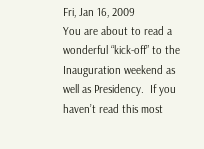Fri, Jan 16, 2009
You are about to read a wonderful “kick-off” to the Inauguration weekend as well as Presidency.  If you haven’t read this most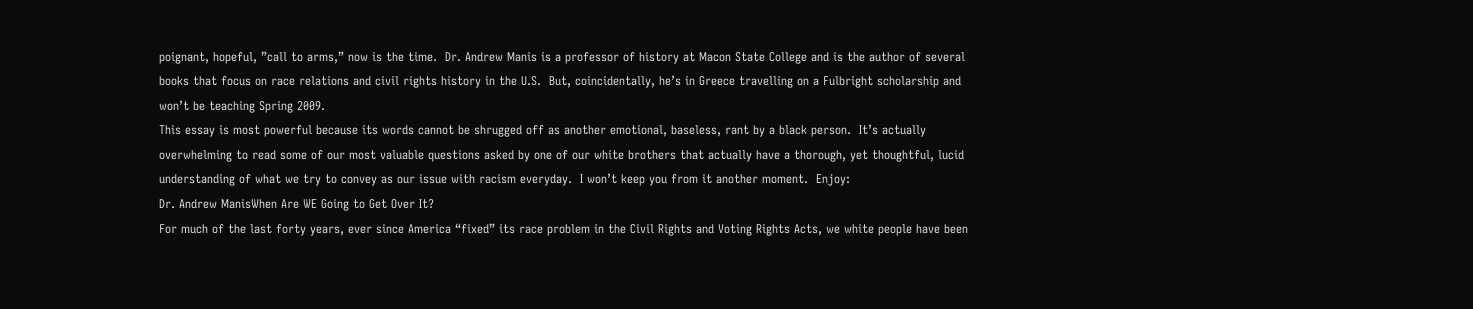poignant, hopeful, ”call to arms,” now is the time.  Dr. Andrew Manis is a professor of history at Macon State College and is the author of several books that focus on race relations and civil rights history in the U.S.  But, coincidentally, he’s in Greece travelling on a Fulbright scholarship and won’t be teaching Spring 2009.
This essay is most powerful because its words cannot be shrugged off as another emotional, baseless, rant by a black person.  It’s actually overwhelming to read some of our most valuable questions asked by one of our white brothers that actually have a thorough, yet thoughtful, lucid understanding of what we try to convey as our issue with racism everyday.  I won’t keep you from it another moment.  Enjoy:
Dr. Andrew ManisWhen Are WE Going to Get Over It?
For much of the last forty years, ever since America “fixed” its race problem in the Civil Rights and Voting Rights Acts, we white people have been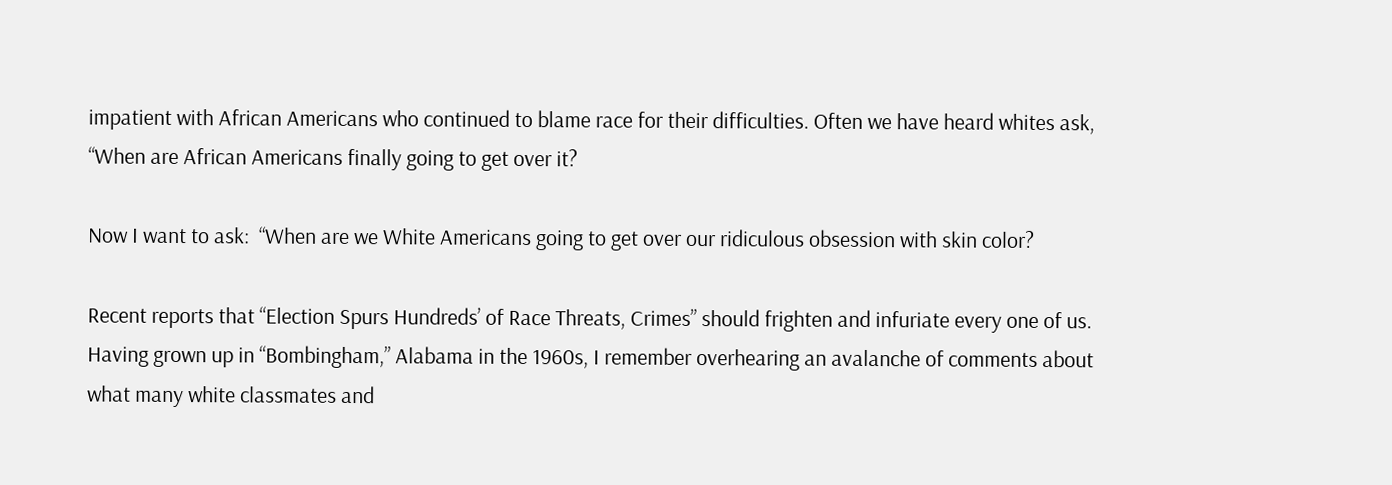impatient with African Americans who continued to blame race for their difficulties. Often we have heard whites ask, “When are African Americans finally going to get over it?

Now I want to ask:  “When are we White Americans going to get over our ridiculous obsession with skin color?

Recent reports that “Election Spurs Hundreds’ of Race Threats, Crimes” should frighten and infuriate every one of us. Having grown up in “Bombingham,” Alabama in the 1960s, I remember overhearing an avalanche of comments about what many white classmates and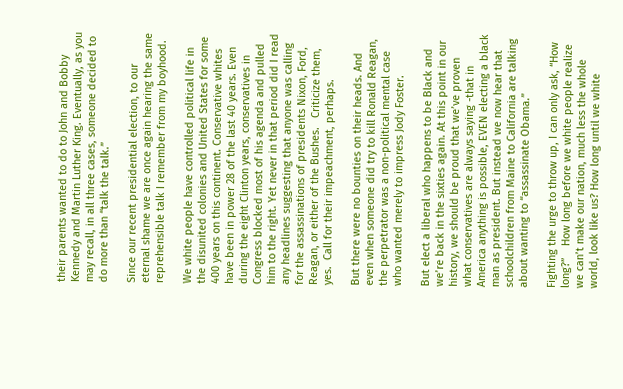their parents wanted to do to John and Bobby Kennedy and Martin Luther King. Eventually, as you may recall, in all three cases, someone decided to do more than “talk the talk.”

Since our recent presidential election, to our eternal shame we are once again hearing the same reprehensible talk I remember from my boyhood.

We white people have controlled political life in the disunited colonies and United States for some 400 years on this continent. Conservative whites have been in power 28 of the last 40 years. Even during the eight Clinton years, conservatives in Congress blocked most of his agenda and pulled him to the right. Yet never in that period did I read any headlines suggesting that anyone was calling for the assassinations of presidents Nixon, Ford, Reagan, or either of the Bushes.   Criticize them, yes.  Call for their impeachment, perhaps.

But there were no bounties on their heads. And even when someone did try to kill Ronald Reagan, the perpetrator was a non-political mental case who wanted merely to impress Jody Foster.

But elect a liberal who happens to be Black and we’re back in the sixties again. At this point in our history, we should be proud that we’ve proven what conservatives are always saying -that in America anything is possible, EVEN electing a black man as president. But instead we now hear that schoolchildren from Maine to California are talking about wanting to “assassinate Obama.”

Fighting the urge to throw up, I can only ask, “How long?”    How long before we white people realize we can’t make our nation, much less the whole world, look like us? How long until we white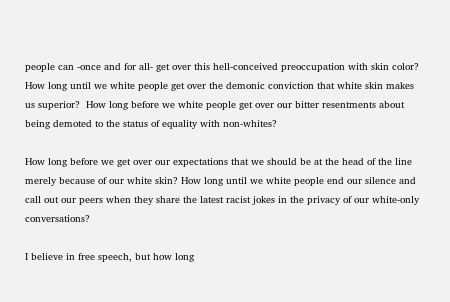people can -once and for all- get over this hell-conceived preoccupation with skin color?  How long until we white people get over the demonic conviction that white skin makes us superior?  How long before we white people get over our bitter resentments about being demoted to the status of equality with non-whites?

How long before we get over our expectations that we should be at the head of the line merely because of our white skin? How long until we white people end our silence and call out our peers when they share the latest racist jokes in the privacy of our white-only conversations?

I believe in free speech, but how long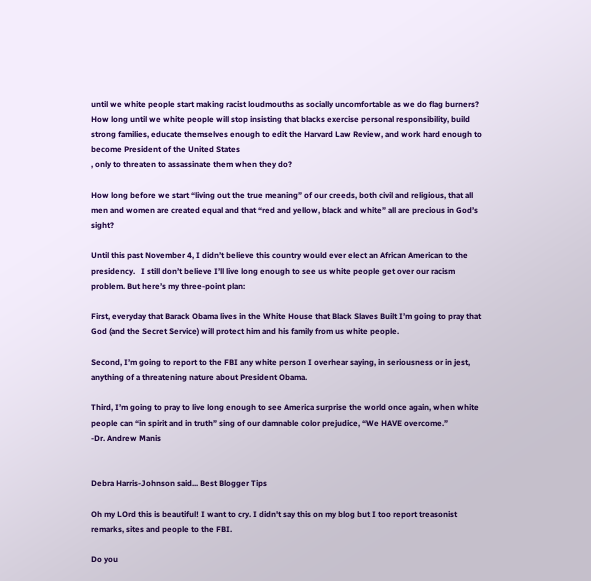until we white people start making racist loudmouths as socially uncomfortable as we do flag burners? How long until we white people will stop insisting that blacks exercise personal responsibility, build strong families, educate themselves enough to edit the Harvard Law Review, and work hard enough to become President of the United States
, only to threaten to assassinate them when they do?

How long before we start “living out the true meaning” of our creeds, both civil and religious, that all men and women are created equal and that “red and yellow, black and white” all are precious in God’s sight?

Until this past November 4, I didn’t believe this country would ever elect an African American to the presidency.   I still don’t believe I’ll live long enough to see us white people get over our racism problem. But here’s my three-point plan:

First, everyday that Barack Obama lives in the White House that Black Slaves Built I’m going to pray that God (and the Secret Service) will protect him and his family from us white people.

Second, I’m going to report to the FBI any white person I overhear saying, in seriousness or in jest, anything of a threatening nature about President Obama.

Third, I’m going to pray to live long enough to see America surprise the world once again, when white people can “in spirit and in truth” sing of our damnable color prejudice, “We HAVE overcome.”
-Dr. Andrew Manis


Debra Harris-Johnson said... Best Blogger Tips

Oh my LOrd this is beautiful! I want to cry. I didn't say this on my blog but I too report treasonist remarks, sites and people to the FBI.

Do you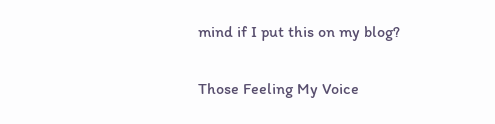mind if I put this on my blog?

Those Feeling My Voice